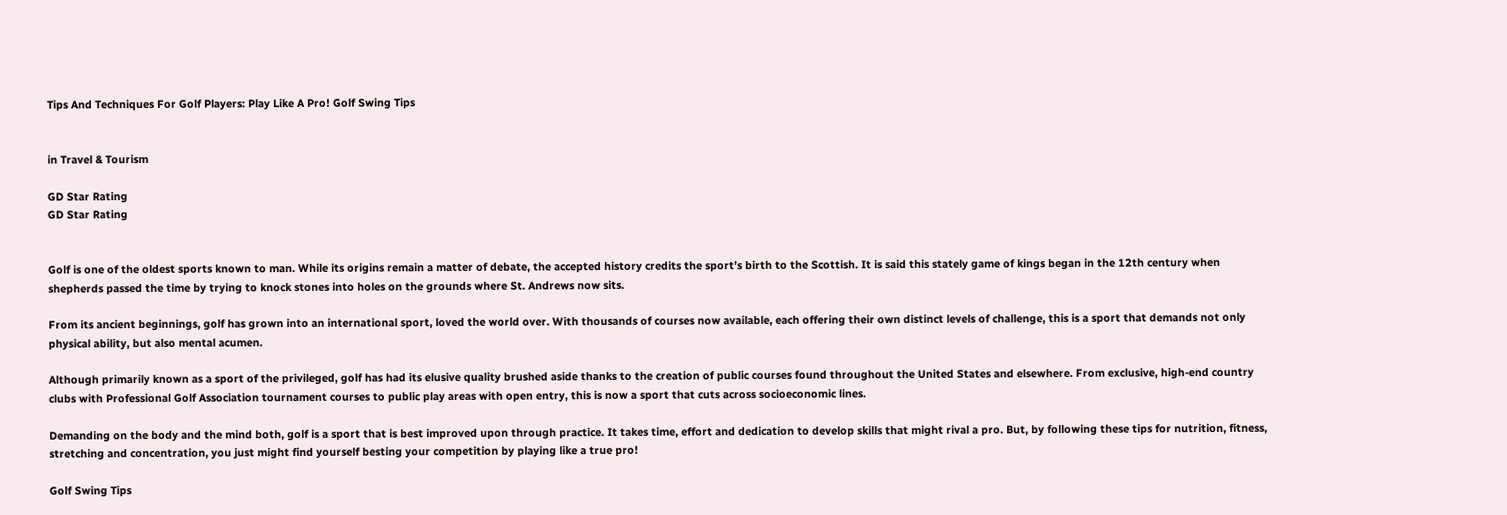Tips And Techniques For Golf Players: Play Like A Pro! Golf Swing Tips


in Travel & Tourism

GD Star Rating
GD Star Rating


Golf is one of the oldest sports known to man. While its origins remain a matter of debate, the accepted history credits the sport’s birth to the Scottish. It is said this stately game of kings began in the 12th century when shepherds passed the time by trying to knock stones into holes on the grounds where St. Andrews now sits.

From its ancient beginnings, golf has grown into an international sport, loved the world over. With thousands of courses now available, each offering their own distinct levels of challenge, this is a sport that demands not only physical ability, but also mental acumen.

Although primarily known as a sport of the privileged, golf has had its elusive quality brushed aside thanks to the creation of public courses found throughout the United States and elsewhere. From exclusive, high-end country clubs with Professional Golf Association tournament courses to public play areas with open entry, this is now a sport that cuts across socioeconomic lines.

Demanding on the body and the mind both, golf is a sport that is best improved upon through practice. It takes time, effort and dedication to develop skills that might rival a pro. But, by following these tips for nutrition, fitness, stretching and concentration, you just might find yourself besting your competition by playing like a true pro!

Golf Swing Tips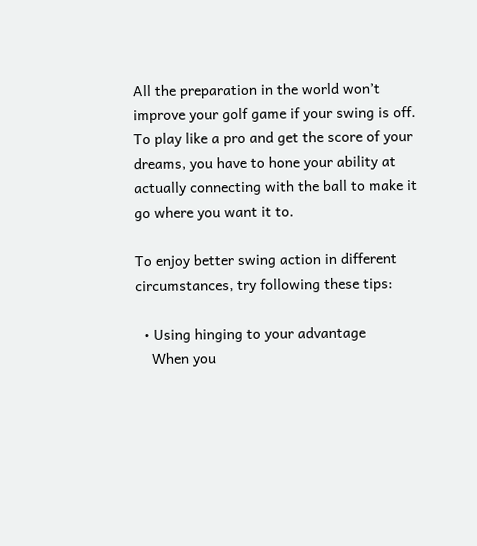All the preparation in the world won’t improve your golf game if your swing is off. To play like a pro and get the score of your dreams, you have to hone your ability at actually connecting with the ball to make it go where you want it to.

To enjoy better swing action in different circumstances, try following these tips:

  • Using hinging to your advantage
    When you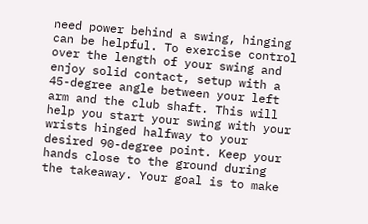need power behind a swing, hinging can be helpful. To exercise control over the length of your swing and enjoy solid contact, setup with a 45-degree angle between your left arm and the club shaft. This will help you start your swing with your wrists hinged halfway to your desired 90-degree point. Keep your hands close to the ground during the takeaway. Your goal is to make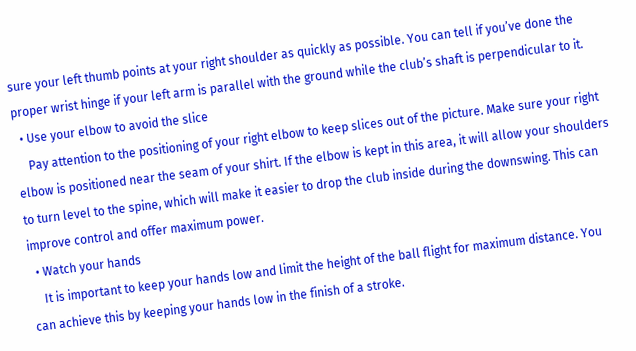sure your left thumb points at your right shoulder as quickly as possible. You can tell if you’ve done the proper wrist hinge if your left arm is parallel with the ground while the club’s shaft is perpendicular to it.
  • Use your elbow to avoid the slice
    Pay attention to the positioning of your right elbow to keep slices out of the picture. Make sure your right elbow is positioned near the seam of your shirt. If the elbow is kept in this area, it will allow your shoulders to turn level to the spine, which will make it easier to drop the club inside during the downswing. This can improve control and offer maximum power.
  • Watch your hands
    It is important to keep your hands low and limit the height of the ball flight for maximum distance. You can achieve this by keeping your hands low in the finish of a stroke.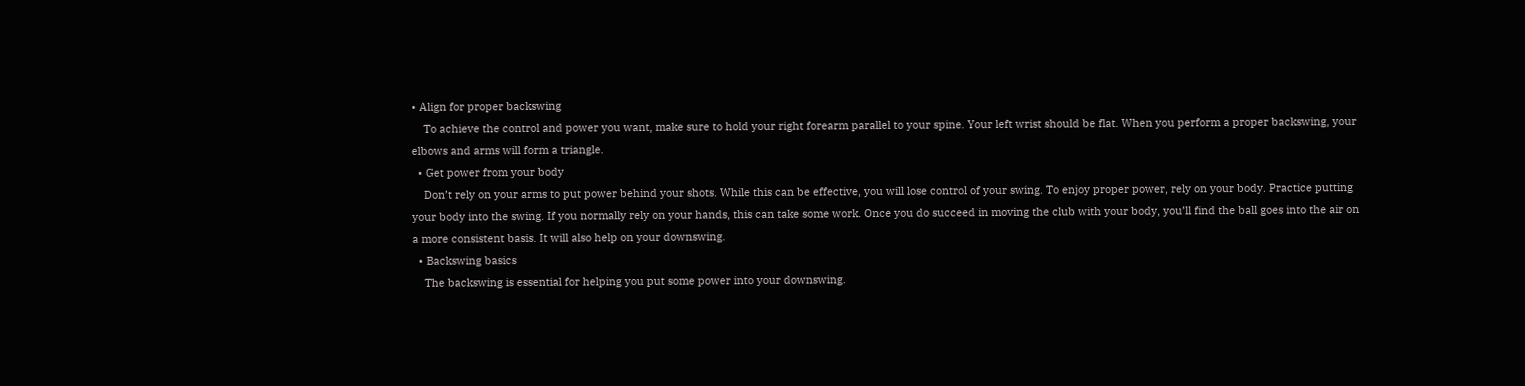• Align for proper backswing
    To achieve the control and power you want, make sure to hold your right forearm parallel to your spine. Your left wrist should be flat. When you perform a proper backswing, your elbows and arms will form a triangle.
  • Get power from your body
    Don’t rely on your arms to put power behind your shots. While this can be effective, you will lose control of your swing. To enjoy proper power, rely on your body. Practice putting your body into the swing. If you normally rely on your hands, this can take some work. Once you do succeed in moving the club with your body, you’ll find the ball goes into the air on a more consistent basis. It will also help on your downswing.
  • Backswing basics
    The backswing is essential for helping you put some power into your downswing.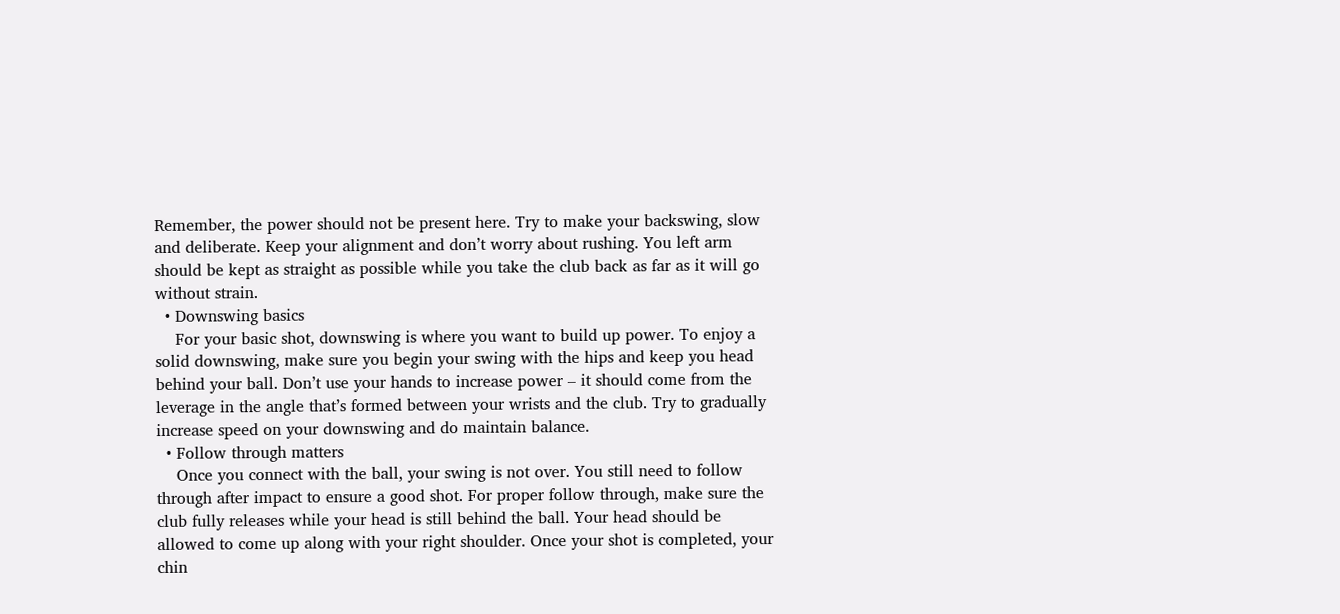Remember, the power should not be present here. Try to make your backswing, slow and deliberate. Keep your alignment and don’t worry about rushing. You left arm should be kept as straight as possible while you take the club back as far as it will go without strain.
  • Downswing basics
    For your basic shot, downswing is where you want to build up power. To enjoy a solid downswing, make sure you begin your swing with the hips and keep you head behind your ball. Don’t use your hands to increase power – it should come from the leverage in the angle that’s formed between your wrists and the club. Try to gradually increase speed on your downswing and do maintain balance.
  • Follow through matters
    Once you connect with the ball, your swing is not over. You still need to follow through after impact to ensure a good shot. For proper follow through, make sure the club fully releases while your head is still behind the ball. Your head should be allowed to come up along with your right shoulder. Once your shot is completed, your chin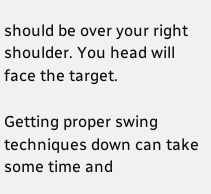should be over your right shoulder. You head will face the target.

Getting proper swing techniques down can take some time and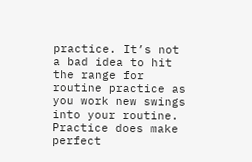practice. It’s not a bad idea to hit the range for routine practice as you work new swings into your routine. Practice does make perfect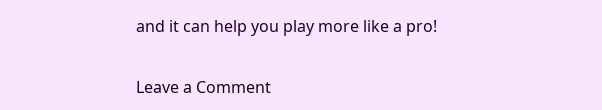and it can help you play more like a pro!

Leave a Comment